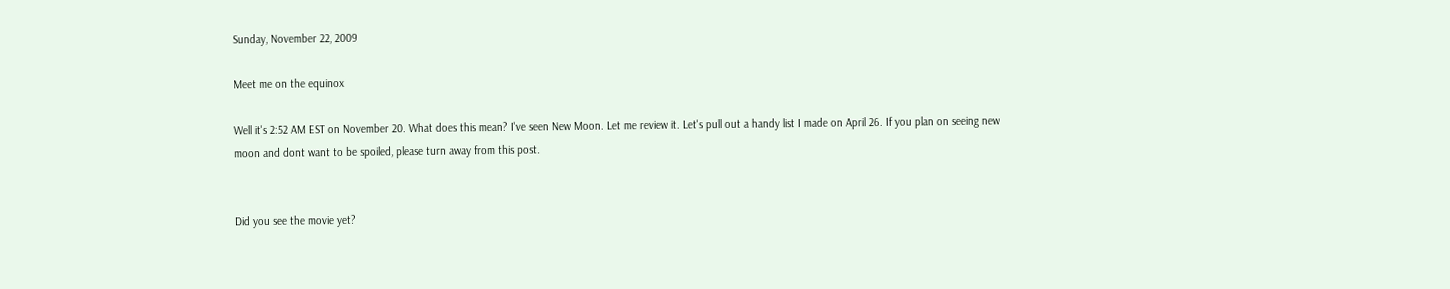Sunday, November 22, 2009

Meet me on the equinox

Well it's 2:52 AM EST on November 20. What does this mean? I've seen New Moon. Let me review it. Let's pull out a handy list I made on April 26. If you plan on seeing new moon and dont want to be spoiled, please turn away from this post.


Did you see the movie yet?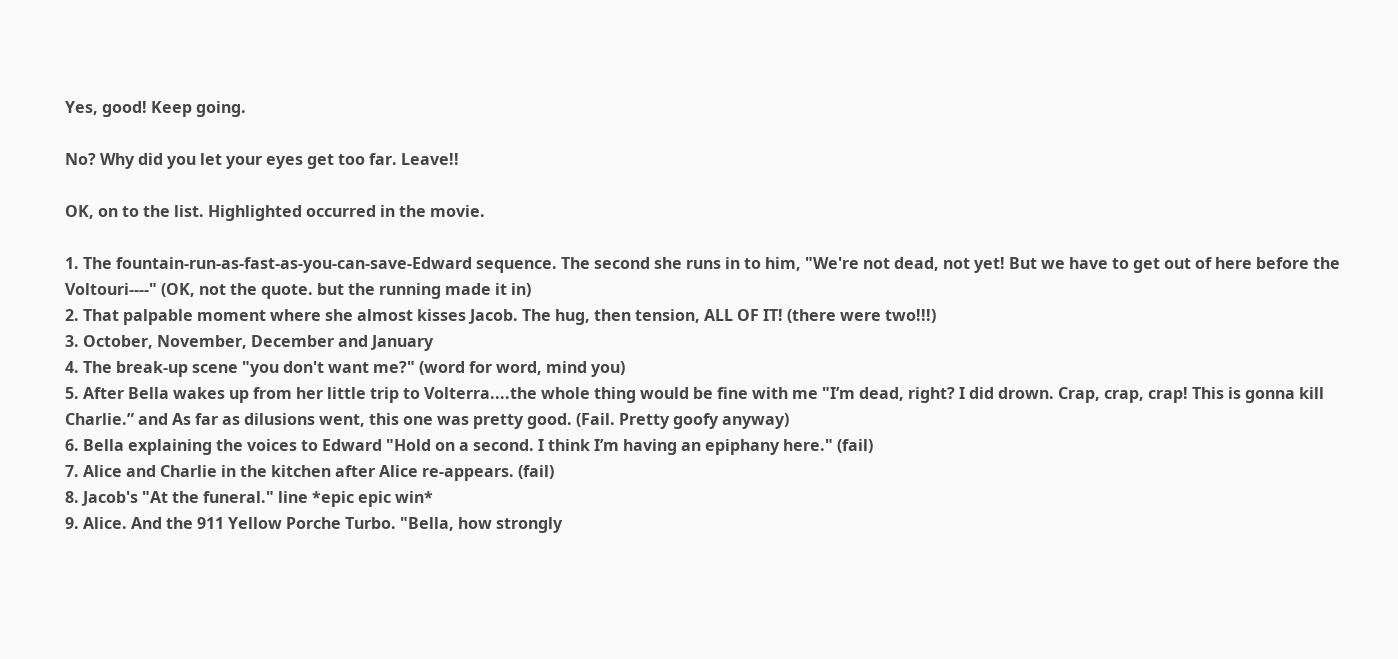Yes, good! Keep going.

No? Why did you let your eyes get too far. Leave!!

OK, on to the list. Highlighted occurred in the movie.

1. The fountain-run-as-fast-as-you-can-save-Edward sequence. The second she runs in to him, "We're not dead, not yet! But we have to get out of here before the Voltouri----" (OK, not the quote. but the running made it in)
2. That palpable moment where she almost kisses Jacob. The hug, then tension, ALL OF IT! (there were two!!!)
3. October, November, December and January
4. The break-up scene "you don't want me?" (word for word, mind you)
5. After Bella wakes up from her little trip to Volterra....the whole thing would be fine with me "I’m dead, right? I did drown. Crap, crap, crap! This is gonna kill Charlie.” and As far as dilusions went, this one was pretty good. (Fail. Pretty goofy anyway)
6. Bella explaining the voices to Edward "Hold on a second. I think I’m having an epiphany here." (fail)
7. Alice and Charlie in the kitchen after Alice re-appears. (fail)
8. Jacob's "At the funeral." line *epic epic win*
9. Alice. And the 911 Yellow Porche Turbo. "Bella, how strongly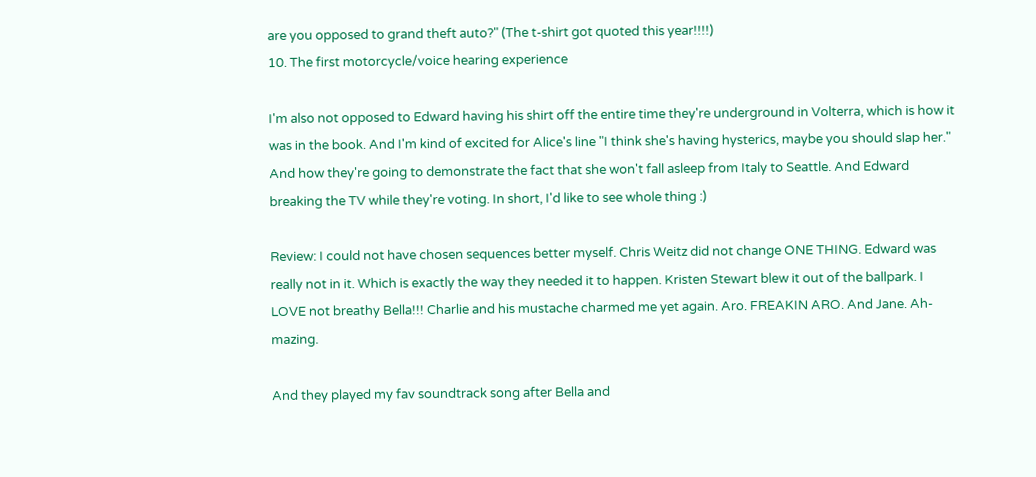are you opposed to grand theft auto?" (The t-shirt got quoted this year!!!!)
10. The first motorcycle/voice hearing experience

I'm also not opposed to Edward having his shirt off the entire time they're underground in Volterra, which is how it was in the book. And I'm kind of excited for Alice's line "I think she's having hysterics, maybe you should slap her." And how they're going to demonstrate the fact that she won't fall asleep from Italy to Seattle. And Edward breaking the TV while they're voting. In short, I'd like to see whole thing :)

Review: I could not have chosen sequences better myself. Chris Weitz did not change ONE THING. Edward was really not in it. Which is exactly the way they needed it to happen. Kristen Stewart blew it out of the ballpark. I LOVE not breathy Bella!!! Charlie and his mustache charmed me yet again. Aro. FREAKIN ARO. And Jane. Ah-mazing.

And they played my fav soundtrack song after Bella and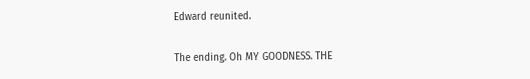Edward reunited.

The ending. Oh MY GOODNESS. THE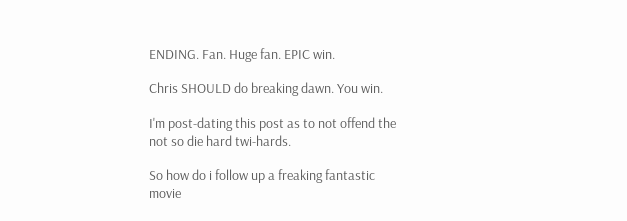ENDING. Fan. Huge fan. EPIC win.

Chris SHOULD do breaking dawn. You win.

I'm post-dating this post as to not offend the not so die hard twi-hards.

So how do i follow up a freaking fantastic movie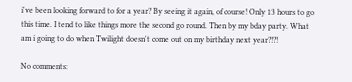i've been looking forward to for a year? By seeing it again, of course! Only 13 hours to go this time. I tend to like things more the second go round. Then by my bday party. What am i going to do when Twilight doesn't come out on my birthday next year?!?!

No comments: